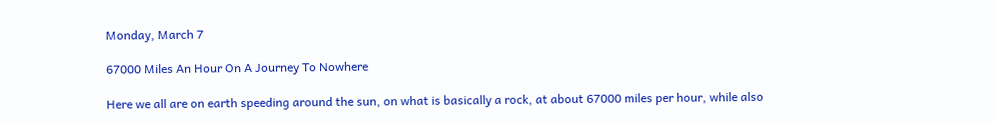Monday, March 7

67000 Miles An Hour On A Journey To Nowhere

Here we all are on earth speeding around the sun, on what is basically a rock, at about 67000 miles per hour, while also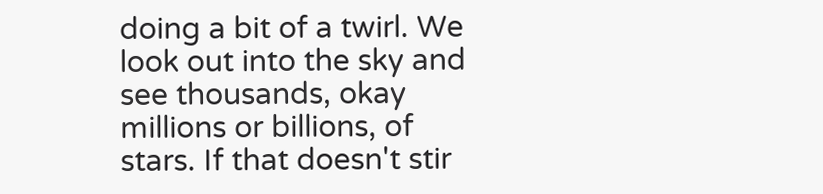doing a bit of a twirl. We look out into the sky and see thousands, okay millions or billions, of stars. If that doesn't stir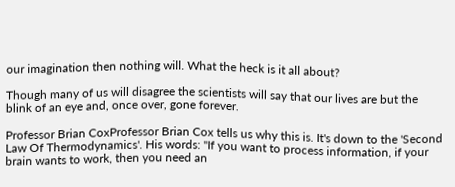our imagination then nothing will. What the heck is it all about?

Though many of us will disagree the scientists will say that our lives are but the blink of an eye and, once over, gone forever.

Professor Brian CoxProfessor Brian Cox tells us why this is. It's down to the 'Second Law Of Thermodynamics'. His words: "If you want to process information, if your brain wants to work, then you need an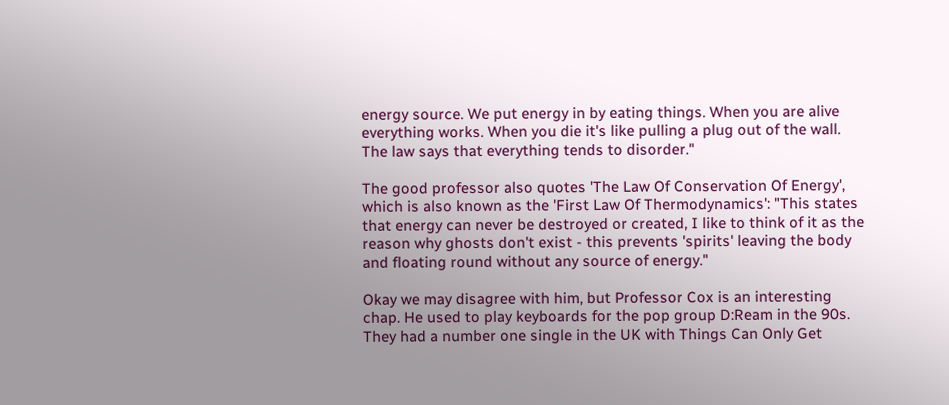energy source. We put energy in by eating things. When you are alive everything works. When you die it's like pulling a plug out of the wall. The law says that everything tends to disorder."

The good professor also quotes 'The Law Of Conservation Of Energy', which is also known as the 'First Law Of Thermodynamics': "This states that energy can never be destroyed or created, I like to think of it as the reason why ghosts don't exist - this prevents 'spirits' leaving the body and floating round without any source of energy."

Okay we may disagree with him, but Professor Cox is an interesting chap. He used to play keyboards for the pop group D:Ream in the 90s. They had a number one single in the UK with Things Can Only Get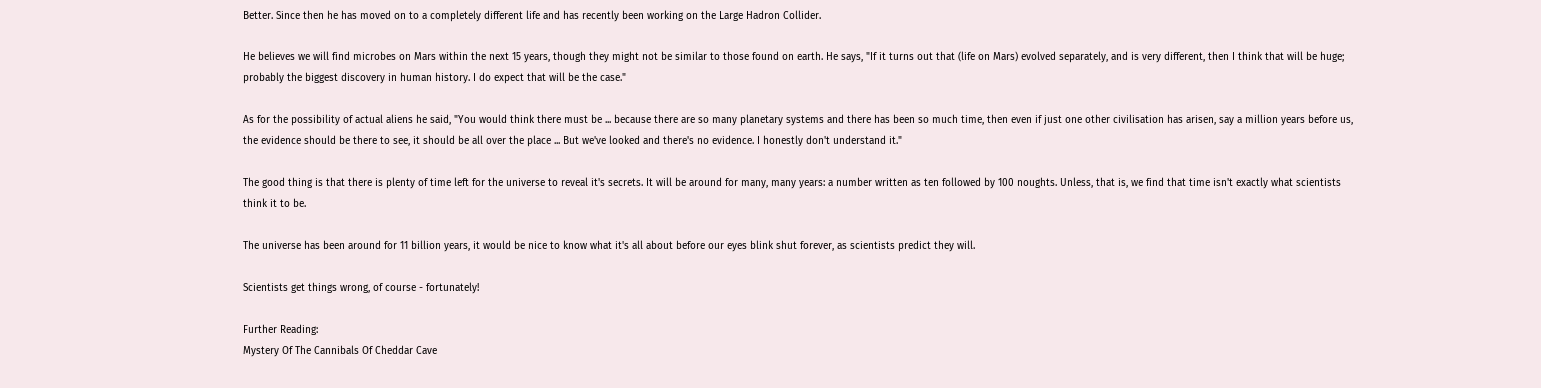Better. Since then he has moved on to a completely different life and has recently been working on the Large Hadron Collider.

He believes we will find microbes on Mars within the next 15 years, though they might not be similar to those found on earth. He says, "If it turns out that (life on Mars) evolved separately, and is very different, then I think that will be huge; probably the biggest discovery in human history. I do expect that will be the case."

As for the possibility of actual aliens he said, "You would think there must be ... because there are so many planetary systems and there has been so much time, then even if just one other civilisation has arisen, say a million years before us, the evidence should be there to see, it should be all over the place ... But we've looked and there's no evidence. I honestly don't understand it."

The good thing is that there is plenty of time left for the universe to reveal it's secrets. It will be around for many, many years: a number written as ten followed by 100 noughts. Unless, that is, we find that time isn't exactly what scientists think it to be.

The universe has been around for 11 billion years, it would be nice to know what it's all about before our eyes blink shut forever, as scientists predict they will.

Scientists get things wrong, of course - fortunately!

Further Reading:
Mystery Of The Cannibals Of Cheddar Cave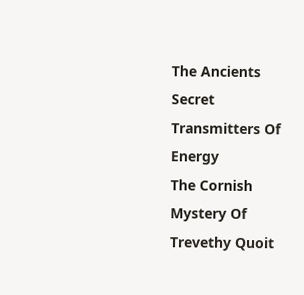The Ancients Secret Transmitters Of Energy
The Cornish Mystery Of Trevethy Quoit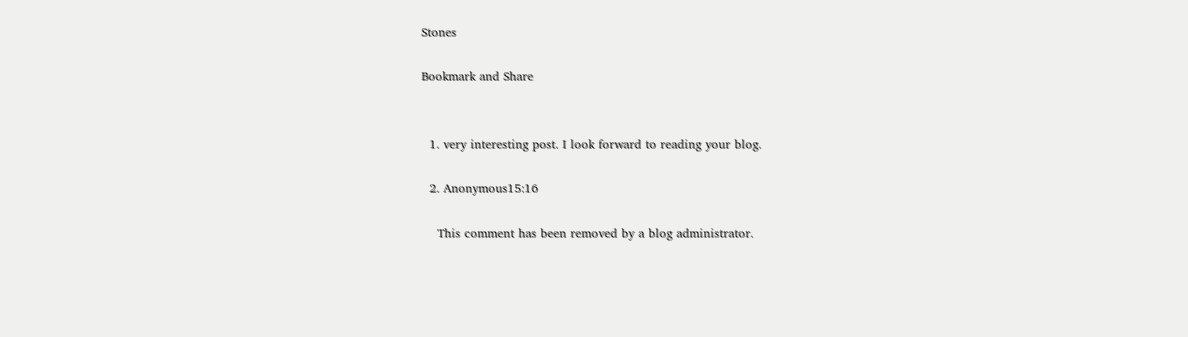Stones

Bookmark and Share


  1. very interesting post. I look forward to reading your blog.

  2. Anonymous15:16

    This comment has been removed by a blog administrator.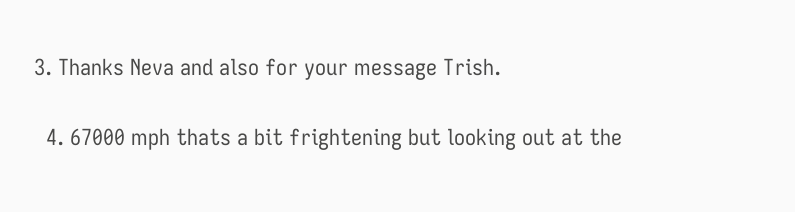3. Thanks Neva and also for your message Trish.

  4. 67000 mph thats a bit frightening but looking out at the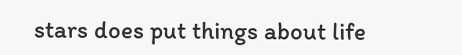stars does put things about life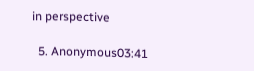in perspective

  5. Anonymous03:41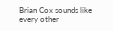Brian Cox sounds like every other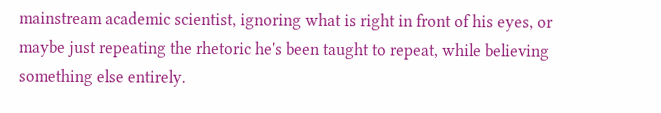mainstream academic scientist, ignoring what is right in front of his eyes, or maybe just repeating the rhetoric he's been taught to repeat, while believing something else entirely.